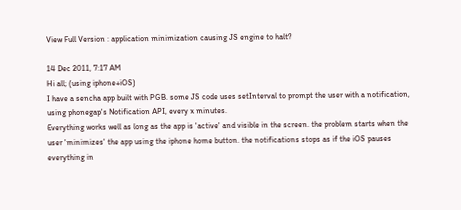View Full Version : application minimization causing JS engine to halt?

14 Dec 2011, 7:17 AM
Hi all; (using iphone+iOS)
I have a sencha app built with PGB. some JS code uses setInterval to prompt the user with a notification, using phonegap's Notification API, every x minutes.
Everything works well as long as the app is 'active' and visible in the screen. the problem starts when the user 'minimizes' the app using the iphone home button. the notifications stops as if the iOS pauses everything in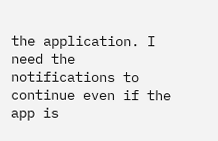the application. I need the notifications to continue even if the app is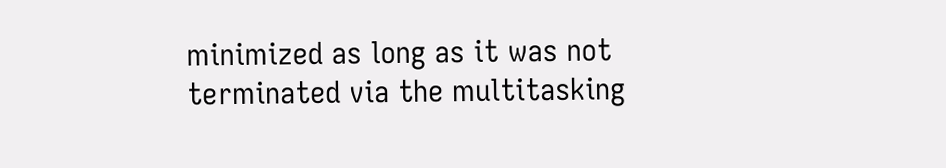minimized as long as it was not terminated via the multitasking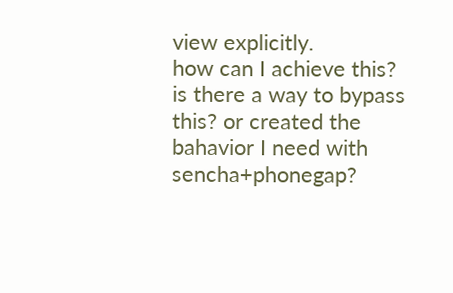view explicitly.
how can I achieve this?
is there a way to bypass this? or created the bahavior I need with sencha+phonegap?